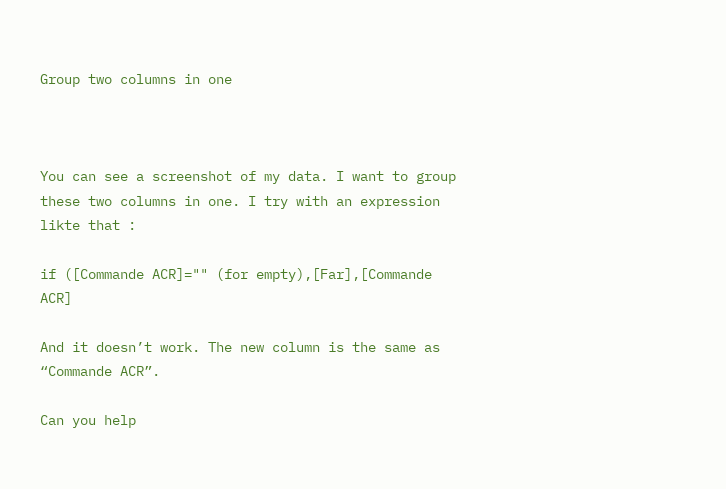Group two columns in one



You can see a screenshot of my data. I want to group these two columns in one. I try with an expression likte that :

if ([Commande ACR]="" (for empty),[Far],[Commande ACR]

And it doesn’t work. The new column is the same as “Commande ACR”.

Can you help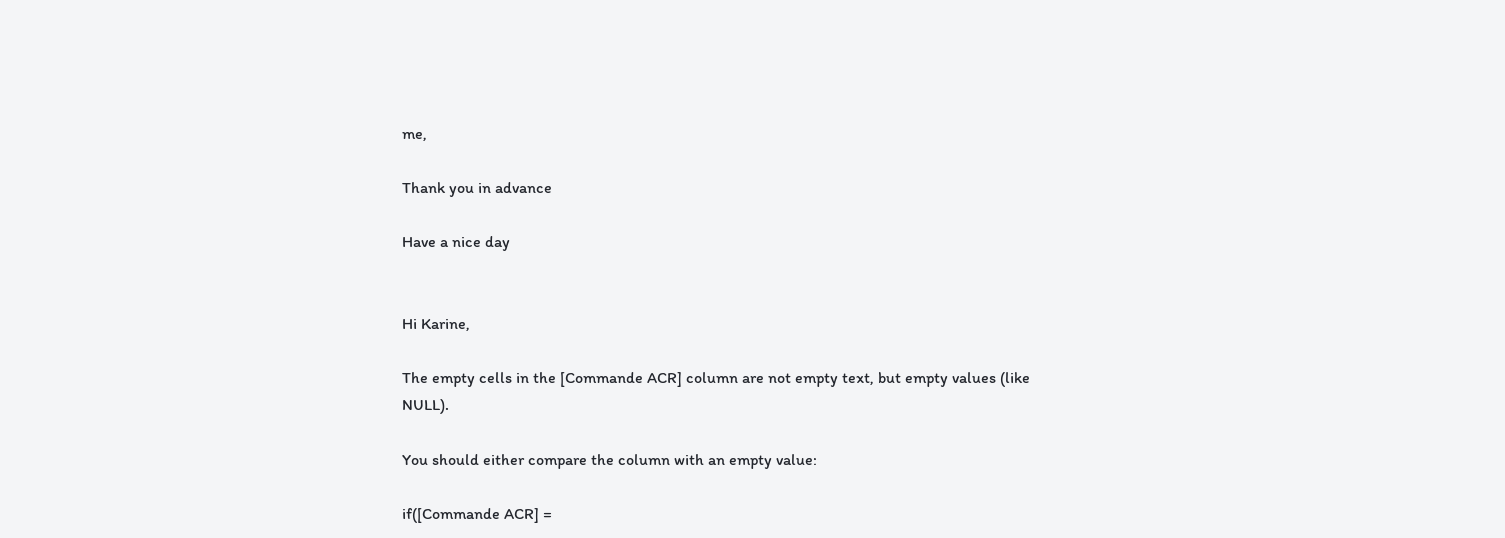me,

Thank you in advance

Have a nice day


Hi Karine,

The empty cells in the [Commande ACR] column are not empty text, but empty values (like NULL).

You should either compare the column with an empty value:

if([Commande ACR] =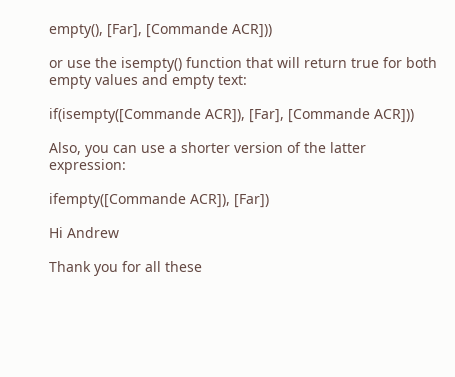empty(), [Far], [Commande ACR]))

or use the isempty() function that will return true for both empty values and empty text:

if(isempty([Commande ACR]), [Far], [Commande ACR]))

Also, you can use a shorter version of the latter expression:

ifempty([Commande ACR]), [Far])

Hi Andrew

Thank you for all these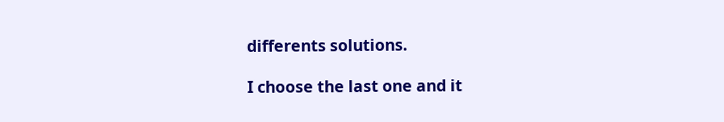differents solutions.

I choose the last one and it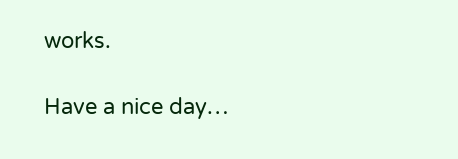works.

Have a nice day…